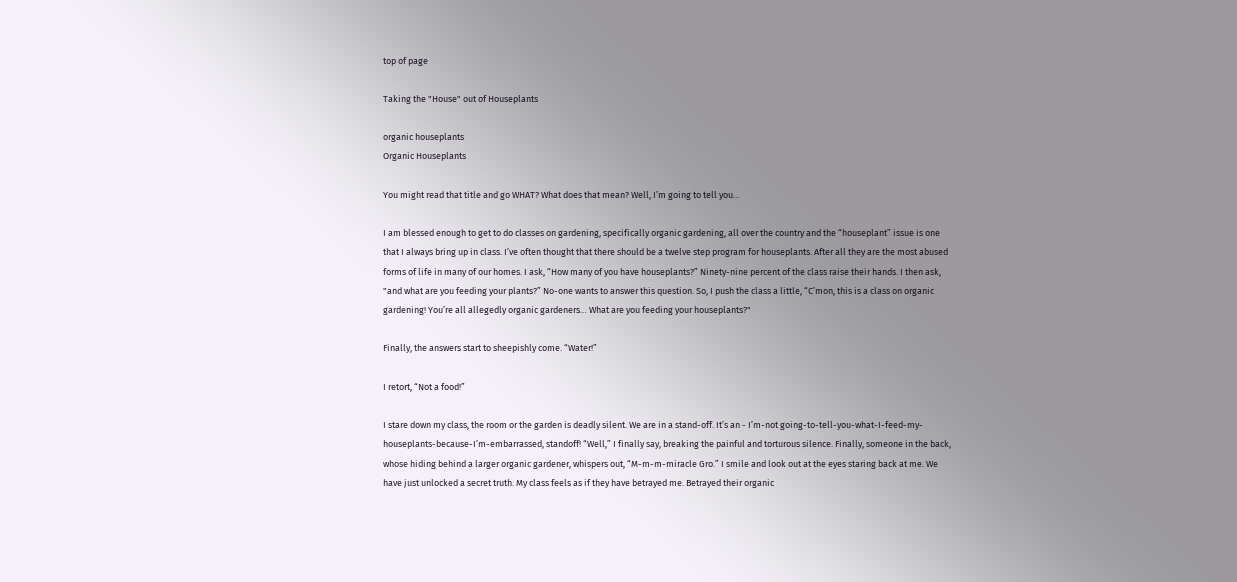top of page

Taking the "House" out of Houseplants

organic houseplants
Organic Houseplants

You might read that title and go WHAT? What does that mean? Well, I’m going to tell you…

I am blessed enough to get to do classes on gardening, specifically organic gardening, all over the country and the “houseplant” issue is one that I always bring up in class. I’ve often thought that there should be a twelve step program for houseplants. After all they are the most abused forms of life in many of our homes. I ask, “How many of you have houseplants?” Ninety-nine percent of the class raise their hands. I then ask, "and what are you feeding your plants?” No-one wants to answer this question. So, I push the class a little, “C’mon, this is a class on organic gardening! You’re all allegedly organic gardeners… What are you feeding your houseplants?"

Finally, the answers start to sheepishly come. “Water!”

I retort, “Not a food!”

I stare down my class, the room or the garden is deadly silent. We are in a stand-off. It’s an - I’m-not going-to-tell-you-what-I-feed-my-houseplants-because-I’m-embarrassed, standoff! “Well,” I finally say, breaking the painful and torturous silence. Finally, someone in the back, whose hiding behind a larger organic gardener, whispers out, “M-m-m-miracle Gro.” I smile and look out at the eyes staring back at me. We have just unlocked a secret truth. My class feels as if they have betrayed me. Betrayed their organic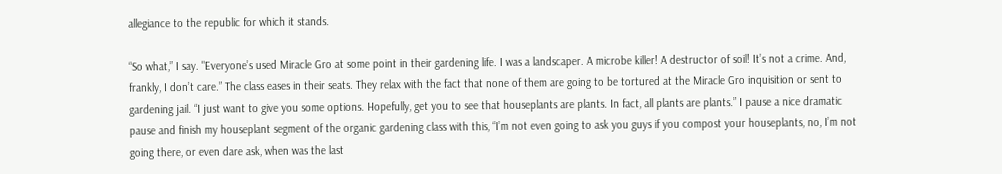allegiance to the republic for which it stands.

“So what,” I say. "Everyone’s used Miracle Gro at some point in their gardening life. I was a landscaper. A microbe killer! A destructor of soil! It’s not a crime. And, frankly, I don’t care.” The class eases in their seats. They relax with the fact that none of them are going to be tortured at the Miracle Gro inquisition or sent to gardening jail. “I just want to give you some options. Hopefully, get you to see that houseplants are plants. In fact, all plants are plants.” I pause a nice dramatic pause and finish my houseplant segment of the organic gardening class with this, “I’m not even going to ask you guys if you compost your houseplants, no, I’m not going there, or even dare ask, when was the last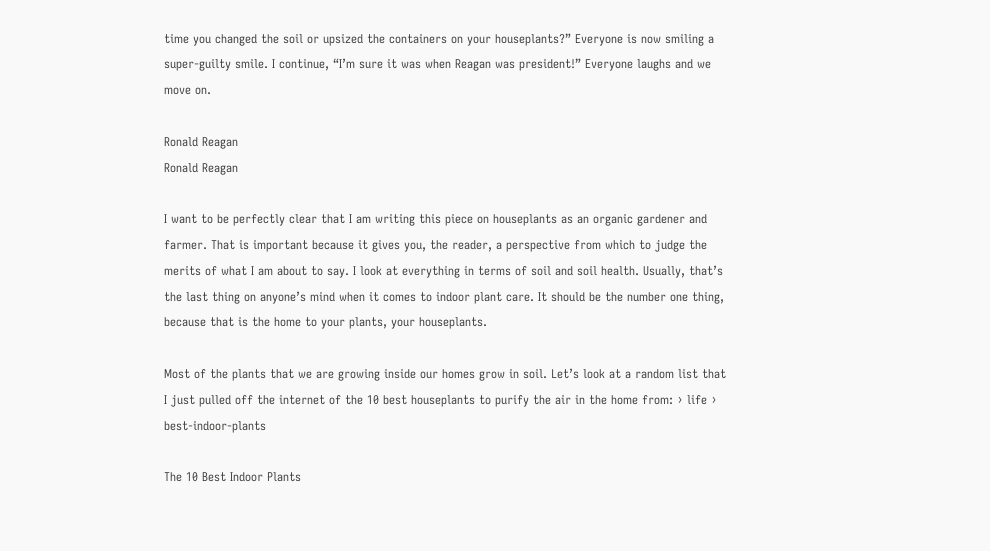time you changed the soil or upsized the containers on your houseplants?” Everyone is now smiling a super-guilty smile. I continue, “I’m sure it was when Reagan was president!” Everyone laughs and we move on.

Ronald Reagan
Ronald Reagan

I want to be perfectly clear that I am writing this piece on houseplants as an organic gardener and farmer. That is important because it gives you, the reader, a perspective from which to judge the merits of what I am about to say. I look at everything in terms of soil and soil health. Usually, that’s the last thing on anyone’s mind when it comes to indoor plant care. It should be the number one thing, because that is the home to your plants, your houseplants.

Most of the plants that we are growing inside our homes grow in soil. Let’s look at a random list that I just pulled off the internet of the 10 best houseplants to purify the air in the home from: › life › best-indoor-plants

The 10 Best Indoor Plants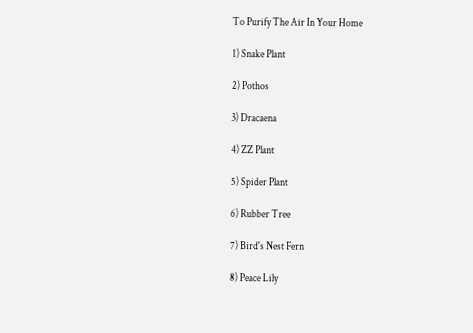To Purify The Air In Your Home

1) Snake Plant

2) Pothos

3) Dracaena

4) ZZ Plant

5) Spider Plant

6) Rubber Tree

7) Bird's Nest Fern

8) Peace Lily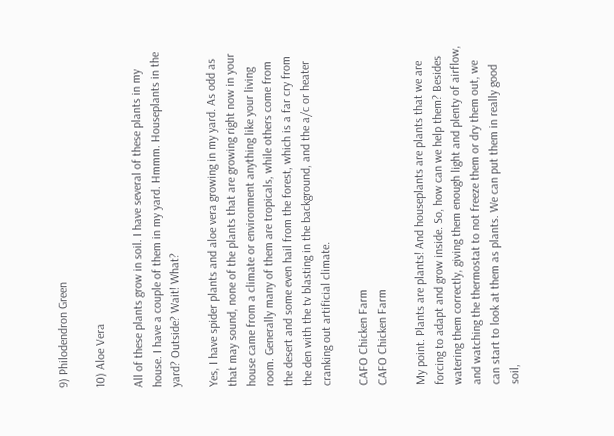9) Philodendron Green

10) Aloe Vera

All of these plants grow in soil. I have several of these plants in my house. I have a couple of them in my yard. Hmmm. Houseplants in the yard? Outside? Wait! What?

Yes, I have spider plants and aloe vera growing in my yard. As odd as that may sound, none of the plants that are growing right now in your house came from a climate or environment anything like your living room. Generally many of them are tropicals, while others come from the desert and some even hail from the forest, which is a far cry from the den with the tv blasting in the background, and the a/c or heater cranking out artificial climate.

CAFO Chicken Farm
CAFO Chicken Farm

My point. Plants are plants! And houseplants are plants that we are forcing to adapt and grow inside. So, how can we help them? Besides watering them correctly, giving them enough light and plenty of airflow, and watching the thermostat to not freeze them or dry them out, we can start to look at them as plants. We can put them in really good soil,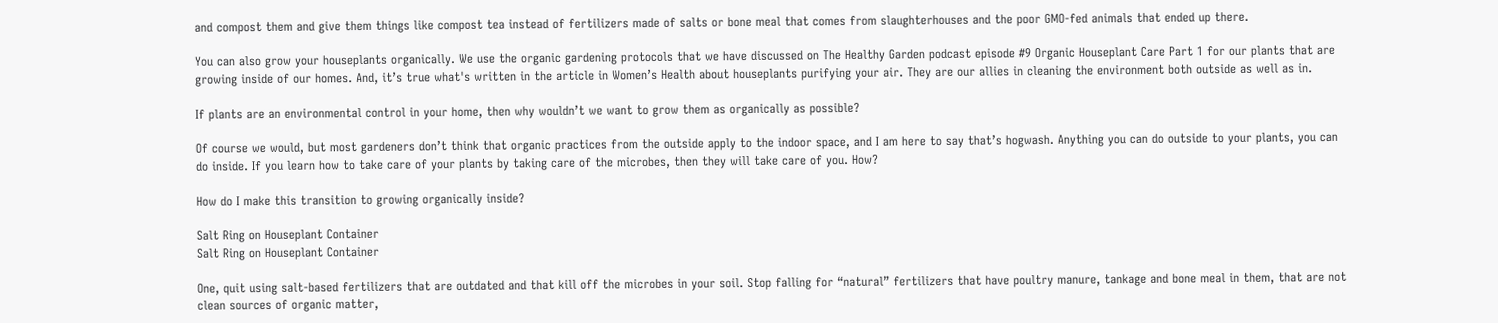and compost them and give them things like compost tea instead of fertilizers made of salts or bone meal that comes from slaughterhouses and the poor GMO-fed animals that ended up there.

You can also grow your houseplants organically. We use the organic gardening protocols that we have discussed on The Healthy Garden podcast episode #9 Organic Houseplant Care Part 1 for our plants that are growing inside of our homes. And, it’s true what's written in the article in Women’s Health about houseplants purifying your air. They are our allies in cleaning the environment both outside as well as in.

If plants are an environmental control in your home, then why wouldn’t we want to grow them as organically as possible?

Of course we would, but most gardeners don’t think that organic practices from the outside apply to the indoor space, and I am here to say that’s hogwash. Anything you can do outside to your plants, you can do inside. If you learn how to take care of your plants by taking care of the microbes, then they will take care of you. How?

How do I make this transition to growing organically inside?

Salt Ring on Houseplant Container
Salt Ring on Houseplant Container

One, quit using salt-based fertilizers that are outdated and that kill off the microbes in your soil. Stop falling for “natural” fertilizers that have poultry manure, tankage and bone meal in them, that are not clean sources of organic matter,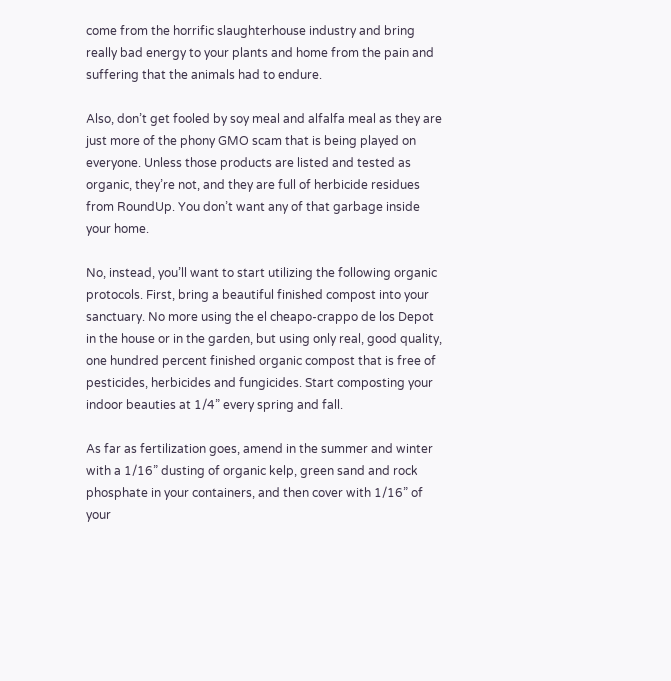come from the horrific slaughterhouse industry and bring really bad energy to your plants and home from the pain and suffering that the animals had to endure.

Also, don’t get fooled by soy meal and alfalfa meal as they are just more of the phony GMO scam that is being played on everyone. Unless those products are listed and tested as organic, they’re not, and they are full of herbicide residues from RoundUp. You don’t want any of that garbage inside your home.

No, instead, you’ll want to start utilizing the following organic protocols. First, bring a beautiful finished compost into your sanctuary. No more using the el cheapo-crappo de los Depot in the house or in the garden, but using only real, good quality, one hundred percent finished organic compost that is free of pesticides, herbicides and fungicides. Start composting your indoor beauties at 1/4” every spring and fall.

As far as fertilization goes, amend in the summer and winter with a 1/16” dusting of organic kelp, green sand and rock phosphate in your containers, and then cover with 1/16” of your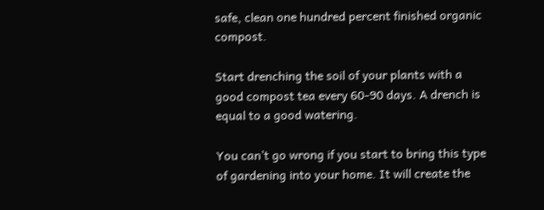safe, clean one hundred percent finished organic compost.

Start drenching the soil of your plants with a good compost tea every 60-90 days. A drench is equal to a good watering.

You can’t go wrong if you start to bring this type of gardening into your home. It will create the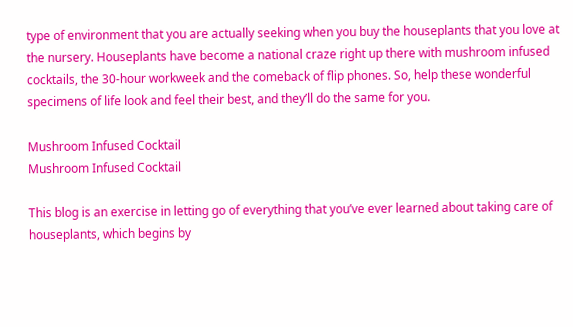type of environment that you are actually seeking when you buy the houseplants that you love at the nursery. Houseplants have become a national craze right up there with mushroom infused cocktails, the 30-hour workweek and the comeback of flip phones. So, help these wonderful specimens of life look and feel their best, and they’ll do the same for you.

Mushroom Infused Cocktail
Mushroom Infused Cocktail

This blog is an exercise in letting go of everything that you’ve ever learned about taking care of houseplants, which begins by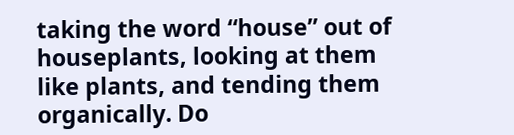taking the word “house” out of houseplants, looking at them like plants, and tending them organically. Do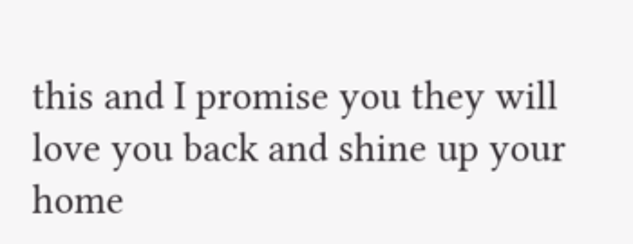this and I promise you they will love you back and shine up your home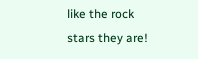like the rock stars they are!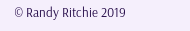© Randy Ritchie 2019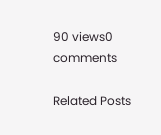90 views0 comments

Related Posts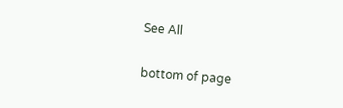See All


bottom of page